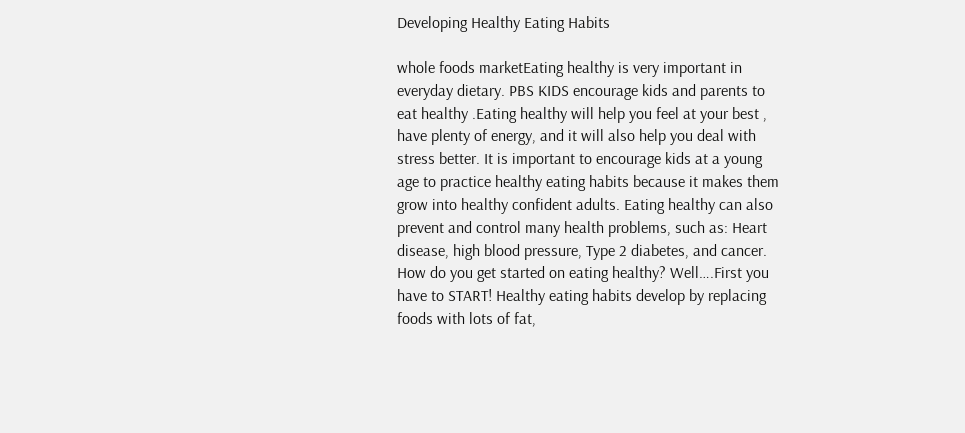Developing Healthy Eating Habits

whole foods marketEating healthy is very important in everyday dietary. PBS KIDS encourage kids and parents to eat healthy .Eating healthy will help you feel at your best , have plenty of energy, and it will also help you deal with stress better. It is important to encourage kids at a young age to practice healthy eating habits because it makes them grow into healthy confident adults. Eating healthy can also prevent and control many health problems, such as: Heart disease, high blood pressure, Type 2 diabetes, and cancer. How do you get started on eating healthy? Well….First you have to START! Healthy eating habits develop by replacing foods with lots of fat,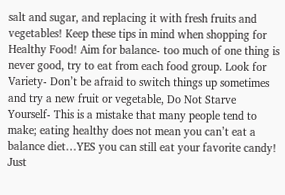salt and sugar, and replacing it with fresh fruits and vegetables! Keep these tips in mind when shopping for Healthy Food! Aim for balance- too much of one thing is never good, try to eat from each food group. Look for Variety- Don’t be afraid to switch things up sometimes and try a new fruit or vegetable, Do Not Starve Yourself- This is a mistake that many people tend to make; eating healthy does not mean you can’t eat a balance diet…YES you can still eat your favorite candy! Just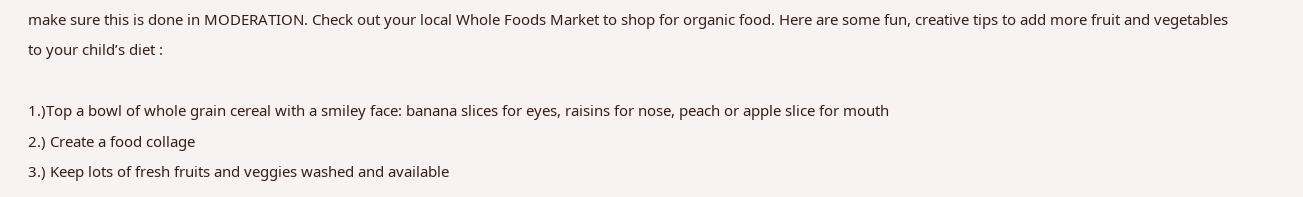make sure this is done in MODERATION. Check out your local Whole Foods Market to shop for organic food. Here are some fun, creative tips to add more fruit and vegetables to your child’s diet :

1.)Top a bowl of whole grain cereal with a smiley face: banana slices for eyes, raisins for nose, peach or apple slice for mouth
2.) Create a food collage
3.) Keep lots of fresh fruits and veggies washed and available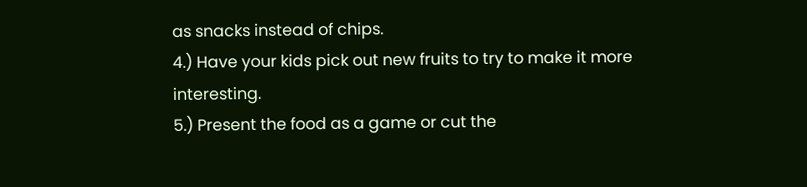as snacks instead of chips.
4.) Have your kids pick out new fruits to try to make it more interesting.
5.) Present the food as a game or cut the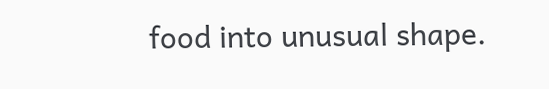food into unusual shape.